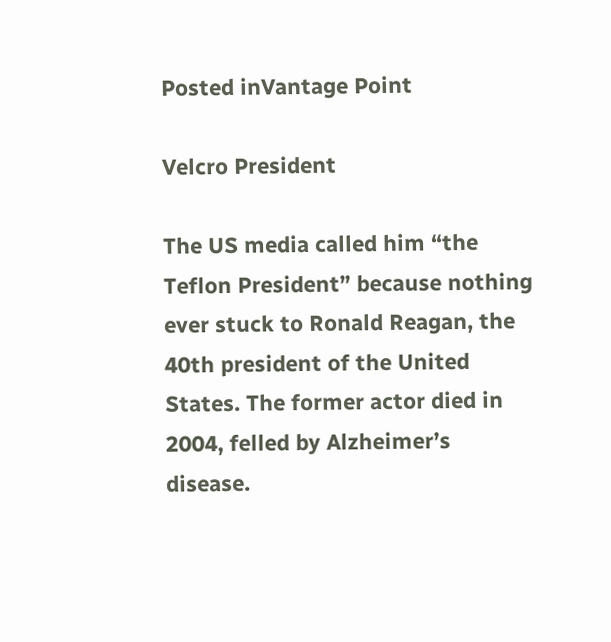Posted inVantage Point

Velcro President

The US media called him “the Teflon President” because nothing ever stuck to Ronald Reagan, the 40th president of the United States. The former actor died in 2004, felled by Alzheimer’s disease.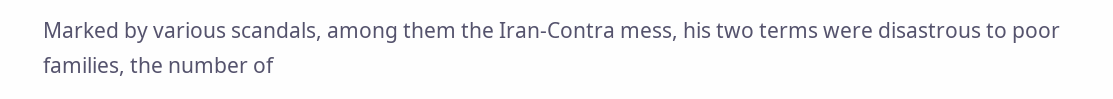Marked by various scandals, among them the Iran-Contra mess, his two terms were disastrous to poor families, the number of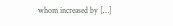whom increased by […]